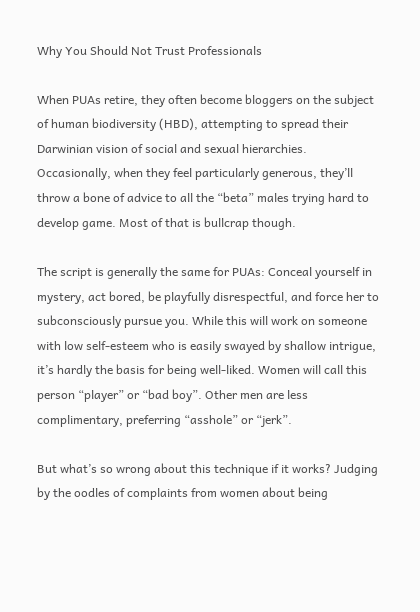Why You Should Not Trust Professionals

When PUAs retire, they often become bloggers on the subject of human biodiversity (HBD), attempting to spread their Darwinian vision of social and sexual hierarchies. Occasionally, when they feel particularly generous, they’ll throw a bone of advice to all the “beta” males trying hard to develop game. Most of that is bullcrap though.

The script is generally the same for PUAs: Conceal yourself in mystery, act bored, be playfully disrespectful, and force her to subconsciously pursue you. While this will work on someone with low self-esteem who is easily swayed by shallow intrigue, it’s hardly the basis for being well-liked. Women will call this person “player” or “bad boy”. Other men are less complimentary, preferring “asshole” or “jerk”.

But what’s so wrong about this technique if it works? Judging by the oodles of complaints from women about being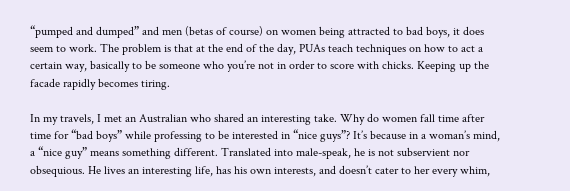“pumped and dumped” and men (betas of course) on women being attracted to bad boys, it does seem to work. The problem is that at the end of the day, PUAs teach techniques on how to act a certain way, basically to be someone who you’re not in order to score with chicks. Keeping up the facade rapidly becomes tiring.

In my travels, I met an Australian who shared an interesting take. Why do women fall time after time for “bad boys” while professing to be interested in “nice guys”? It’s because in a woman’s mind, a “nice guy” means something different. Translated into male-speak, he is not subservient nor obsequious. He lives an interesting life, has his own interests, and doesn’t cater to her every whim,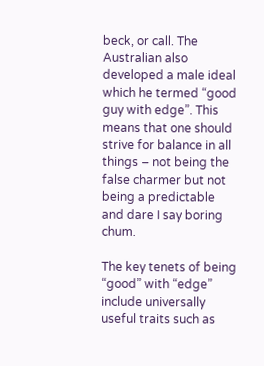beck, or call. The Australian also developed a male ideal which he termed “good guy with edge”. This means that one should strive for balance in all things – not being the false charmer but not being a predictable and dare I say boring chum.

The key tenets of being “good” with “edge” include universally useful traits such as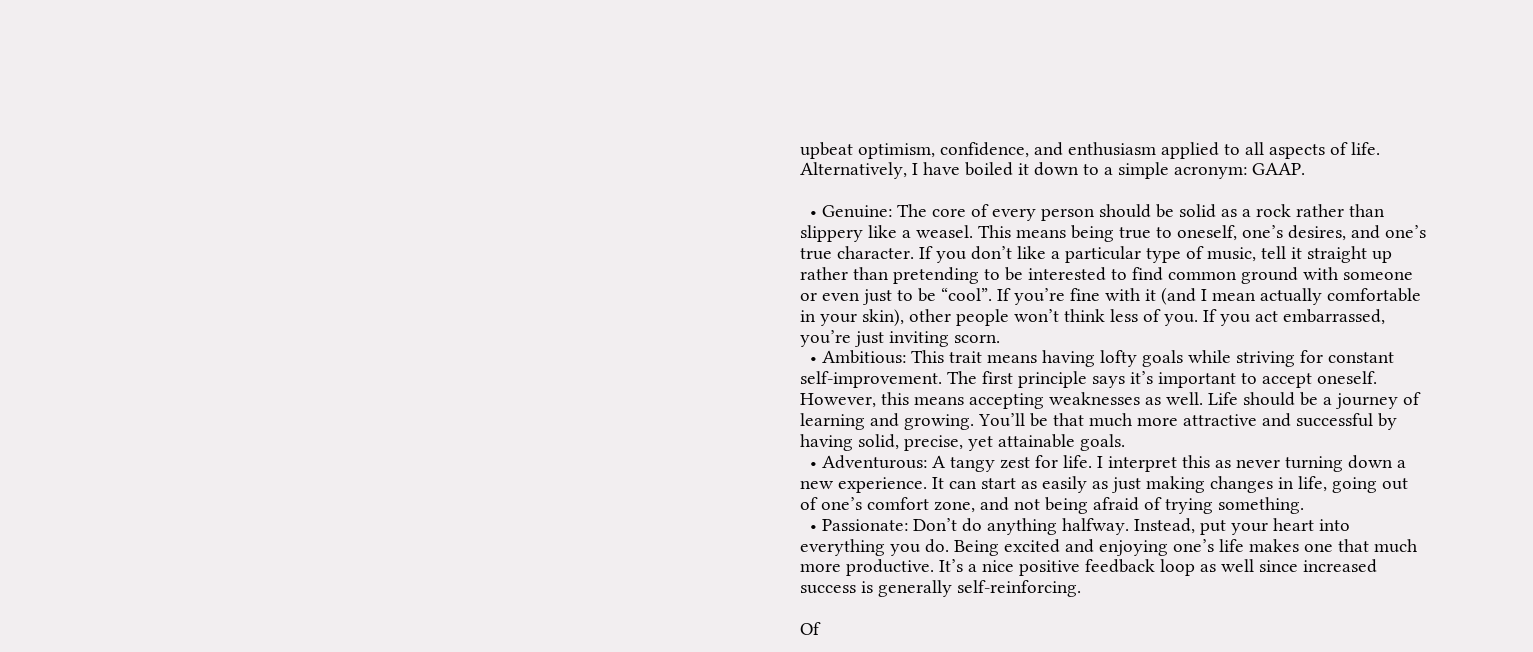upbeat optimism, confidence, and enthusiasm applied to all aspects of life. Alternatively, I have boiled it down to a simple acronym: GAAP.

  • Genuine: The core of every person should be solid as a rock rather than slippery like a weasel. This means being true to oneself, one’s desires, and one’s true character. If you don’t like a particular type of music, tell it straight up rather than pretending to be interested to find common ground with someone or even just to be “cool”. If you’re fine with it (and I mean actually comfortable in your skin), other people won’t think less of you. If you act embarrassed, you’re just inviting scorn.
  • Ambitious: This trait means having lofty goals while striving for constant self-improvement. The first principle says it’s important to accept oneself. However, this means accepting weaknesses as well. Life should be a journey of learning and growing. You’ll be that much more attractive and successful by having solid, precise, yet attainable goals.
  • Adventurous: A tangy zest for life. I interpret this as never turning down a new experience. It can start as easily as just making changes in life, going out of one’s comfort zone, and not being afraid of trying something.
  • Passionate: Don’t do anything halfway. Instead, put your heart into everything you do. Being excited and enjoying one’s life makes one that much more productive. It’s a nice positive feedback loop as well since increased success is generally self-reinforcing.

Of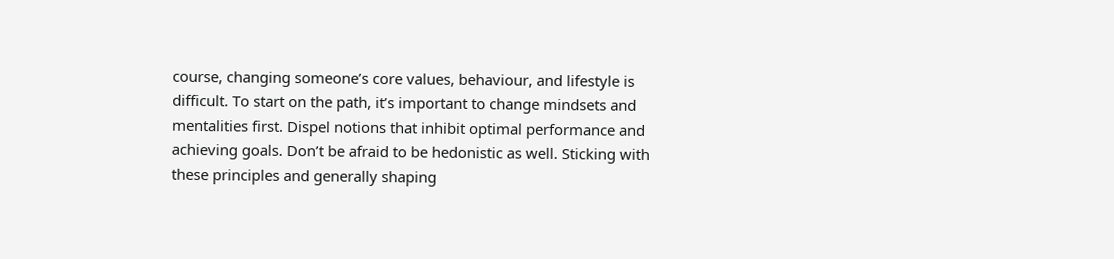course, changing someone’s core values, behaviour, and lifestyle is difficult. To start on the path, it’s important to change mindsets and mentalities first. Dispel notions that inhibit optimal performance and achieving goals. Don’t be afraid to be hedonistic as well. Sticking with these principles and generally shaping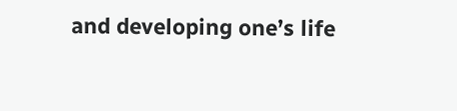and developing one’s life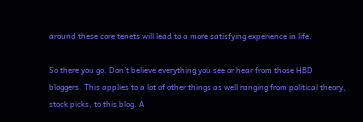around these core tenets will lead to a more satisfying experience in life.

So there you go. Don’t believe everything you see or hear from those HBD bloggers. This applies to a lot of other things as well ranging from political theory, stock picks, to this blog. A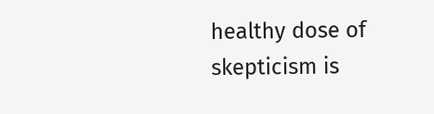healthy dose of skepticism is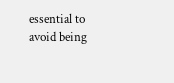essential to avoid being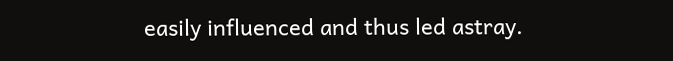easily influenced and thus led astray.